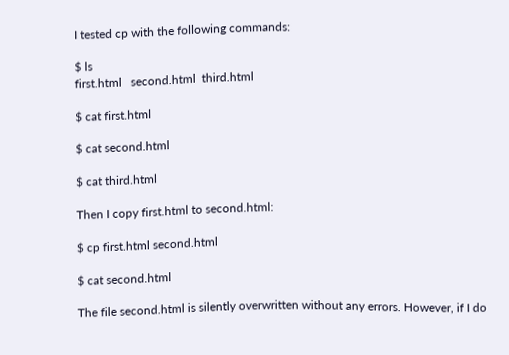I tested cp with the following commands:

$ ls
first.html   second.html  third.html

$ cat first.html

$ cat second.html

$ cat third.html

Then I copy first.html to second.html:

$ cp first.html second.html

$ cat second.html

The file second.html is silently overwritten without any errors. However, if I do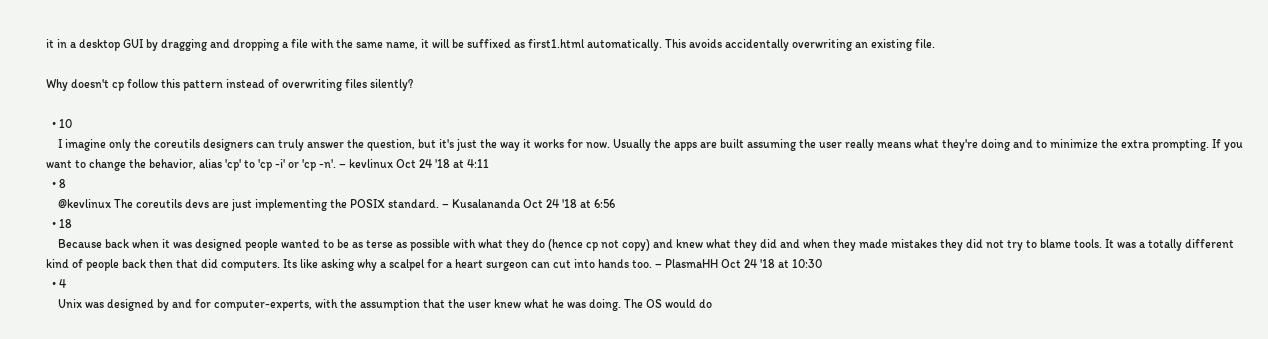it in a desktop GUI by dragging and dropping a file with the same name, it will be suffixed as first1.html automatically. This avoids accidentally overwriting an existing file.

Why doesn't cp follow this pattern instead of overwriting files silently?

  • 10
    I imagine only the coreutils designers can truly answer the question, but it's just the way it works for now. Usually the apps are built assuming the user really means what they're doing and to minimize the extra prompting. If you want to change the behavior, alias 'cp' to 'cp -i' or 'cp -n'. – kevlinux Oct 24 '18 at 4:11
  • 8
    @kevlinux The coreutils devs are just implementing the POSIX standard. – Kusalananda Oct 24 '18 at 6:56
  • 18
    Because back when it was designed people wanted to be as terse as possible with what they do (hence cp not copy) and knew what they did and when they made mistakes they did not try to blame tools. It was a totally different kind of people back then that did computers. Its like asking why a scalpel for a heart surgeon can cut into hands too. – PlasmaHH Oct 24 '18 at 10:30
  • 4
    Unix was designed by and for computer-experts, with the assumption that the user knew what he was doing. The OS would do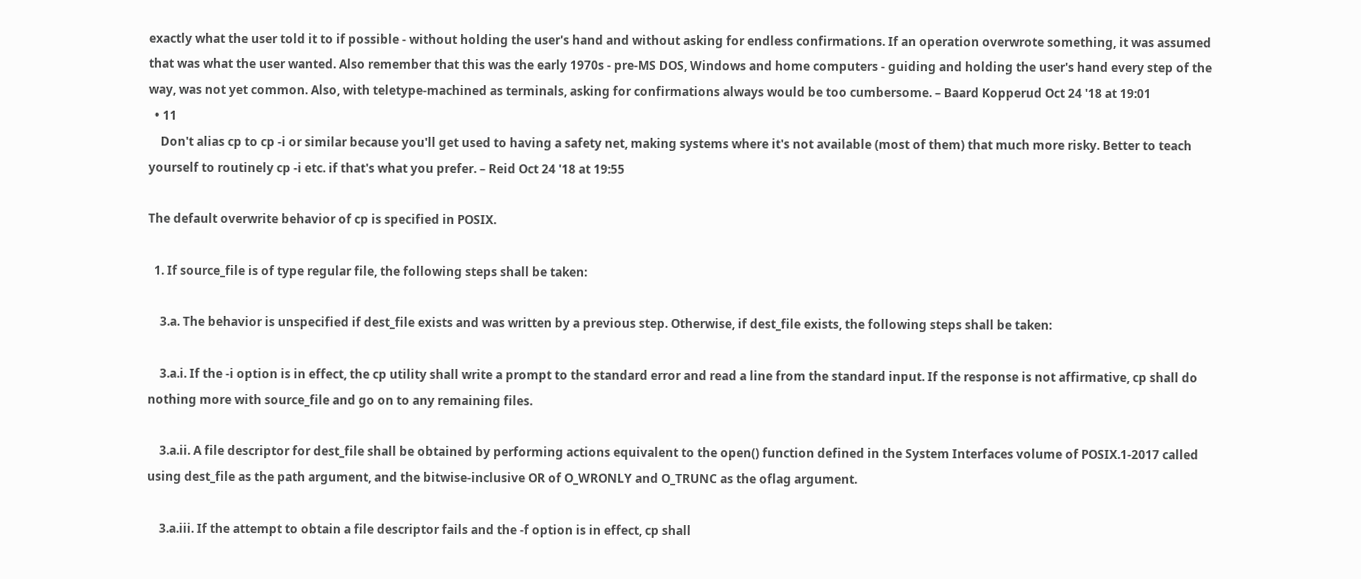exactly what the user told it to if possible - without holding the user's hand and without asking for endless confirmations. If an operation overwrote something, it was assumed that was what the user wanted. Also remember that this was the early 1970s - pre-MS DOS, Windows and home computers - guiding and holding the user's hand every step of the way, was not yet common. Also, with teletype-machined as terminals, asking for confirmations always would be too cumbersome. – Baard Kopperud Oct 24 '18 at 19:01
  • 11
    Don't alias cp to cp -i or similar because you'll get used to having a safety net, making systems where it's not available (most of them) that much more risky. Better to teach yourself to routinely cp -i etc. if that's what you prefer. – Reid Oct 24 '18 at 19:55

The default overwrite behavior of cp is specified in POSIX.

  1. If source_file is of type regular file, the following steps shall be taken:

    3.a. The behavior is unspecified if dest_file exists and was written by a previous step. Otherwise, if dest_file exists, the following steps shall be taken:

    3.a.i. If the -i option is in effect, the cp utility shall write a prompt to the standard error and read a line from the standard input. If the response is not affirmative, cp shall do nothing more with source_file and go on to any remaining files.

    3.a.ii. A file descriptor for dest_file shall be obtained by performing actions equivalent to the open() function defined in the System Interfaces volume of POSIX.1-2017 called using dest_file as the path argument, and the bitwise-inclusive OR of O_WRONLY and O_TRUNC as the oflag argument.

    3.a.iii. If the attempt to obtain a file descriptor fails and the -f option is in effect, cp shall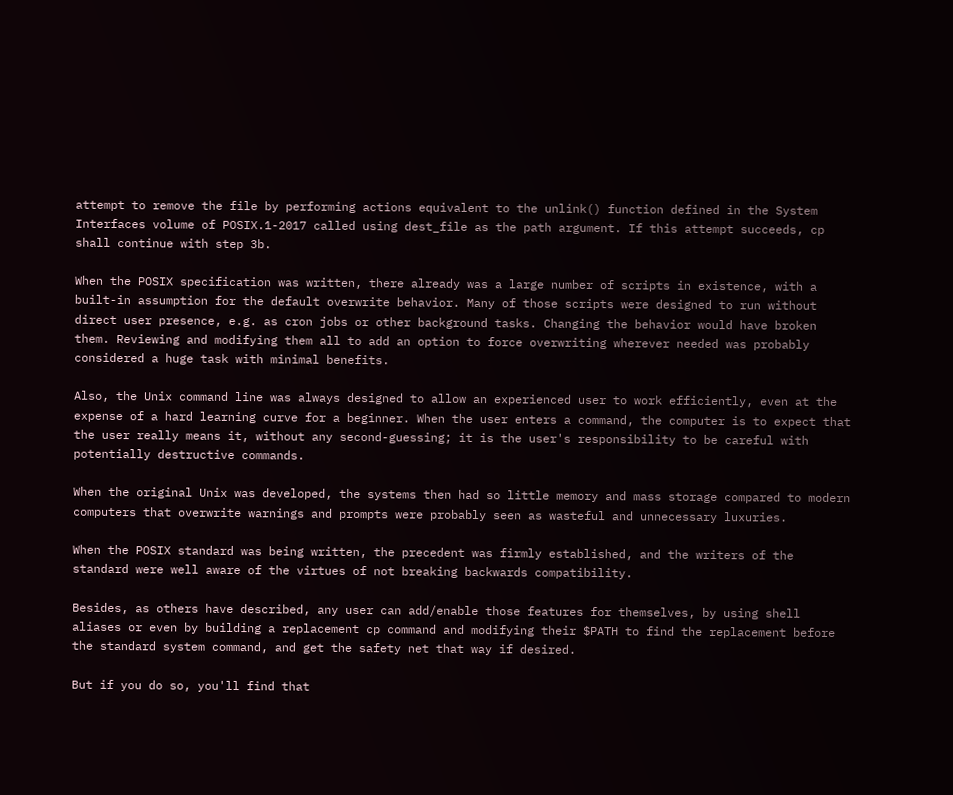attempt to remove the file by performing actions equivalent to the unlink() function defined in the System Interfaces volume of POSIX.1-2017 called using dest_file as the path argument. If this attempt succeeds, cp shall continue with step 3b.

When the POSIX specification was written, there already was a large number of scripts in existence, with a built-in assumption for the default overwrite behavior. Many of those scripts were designed to run without direct user presence, e.g. as cron jobs or other background tasks. Changing the behavior would have broken them. Reviewing and modifying them all to add an option to force overwriting wherever needed was probably considered a huge task with minimal benefits.

Also, the Unix command line was always designed to allow an experienced user to work efficiently, even at the expense of a hard learning curve for a beginner. When the user enters a command, the computer is to expect that the user really means it, without any second-guessing; it is the user's responsibility to be careful with potentially destructive commands.

When the original Unix was developed, the systems then had so little memory and mass storage compared to modern computers that overwrite warnings and prompts were probably seen as wasteful and unnecessary luxuries.

When the POSIX standard was being written, the precedent was firmly established, and the writers of the standard were well aware of the virtues of not breaking backwards compatibility.

Besides, as others have described, any user can add/enable those features for themselves, by using shell aliases or even by building a replacement cp command and modifying their $PATH to find the replacement before the standard system command, and get the safety net that way if desired.

But if you do so, you'll find that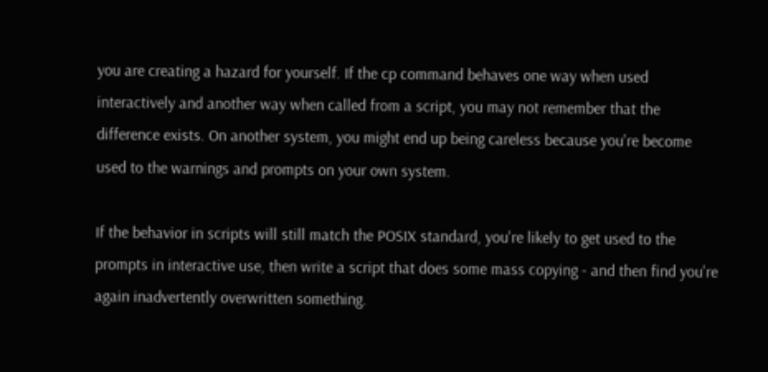you are creating a hazard for yourself. If the cp command behaves one way when used interactively and another way when called from a script, you may not remember that the difference exists. On another system, you might end up being careless because you're become used to the warnings and prompts on your own system.

If the behavior in scripts will still match the POSIX standard, you're likely to get used to the prompts in interactive use, then write a script that does some mass copying - and then find you're again inadvertently overwritten something.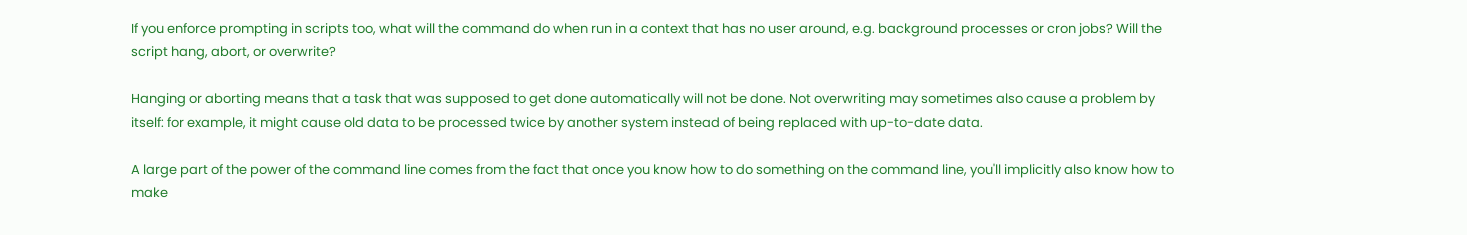If you enforce prompting in scripts too, what will the command do when run in a context that has no user around, e.g. background processes or cron jobs? Will the script hang, abort, or overwrite?

Hanging or aborting means that a task that was supposed to get done automatically will not be done. Not overwriting may sometimes also cause a problem by itself: for example, it might cause old data to be processed twice by another system instead of being replaced with up-to-date data.

A large part of the power of the command line comes from the fact that once you know how to do something on the command line, you'll implicitly also know how to make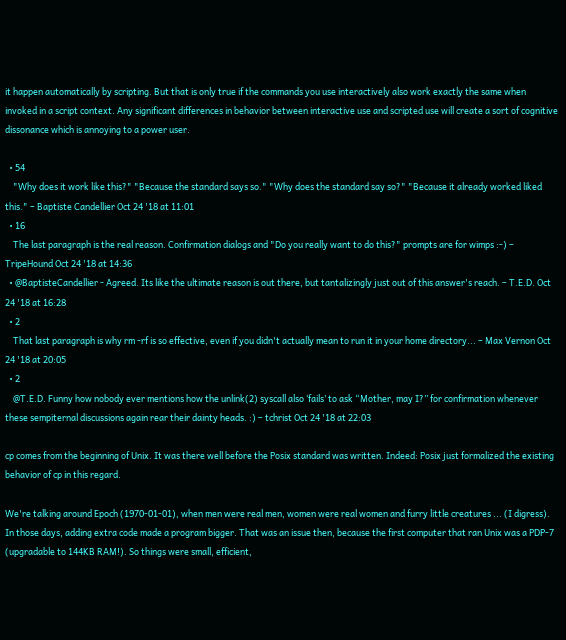it happen automatically by scripting. But that is only true if the commands you use interactively also work exactly the same when invoked in a script context. Any significant differences in behavior between interactive use and scripted use will create a sort of cognitive dissonance which is annoying to a power user.

  • 54
    "Why does it work like this?" "Because the standard says so." "Why does the standard say so?" "Because it already worked liked this." – Baptiste Candellier Oct 24 '18 at 11:01
  • 16
    The last paragraph is the real reason. Confirmation dialogs and "Do you really want to do this?" prompts are for wimps :-) – TripeHound Oct 24 '18 at 14:36
  • @BaptisteCandellier - Agreed. Its like the ultimate reason is out there, but tantalizingly just out of this answer's reach. – T.E.D. Oct 24 '18 at 16:28
  • 2
    That last paragraph is why rm -rf is so effective, even if you didn't actually mean to run it in your home directory... – Max Vernon Oct 24 '18 at 20:05
  • 2
    @T.E.D. Funny how nobody ever mentions how the unlink(2) syscall also ‘fails’ to ask “Mother, may I?” for confirmation whenever these sempiternal discussions again rear their dainty heads. :) – tchrist Oct 24 '18 at 22:03

cp comes from the beginning of Unix. It was there well before the Posix standard was written. Indeed: Posix just formalized the existing behavior of cp in this regard.

We're talking around Epoch (1970-01-01), when men were real men, women were real women and furry little creatures ... (I digress). In those days, adding extra code made a program bigger. That was an issue then, because the first computer that ran Unix was a PDP-7 (upgradable to 144KB RAM!). So things were small, efficient,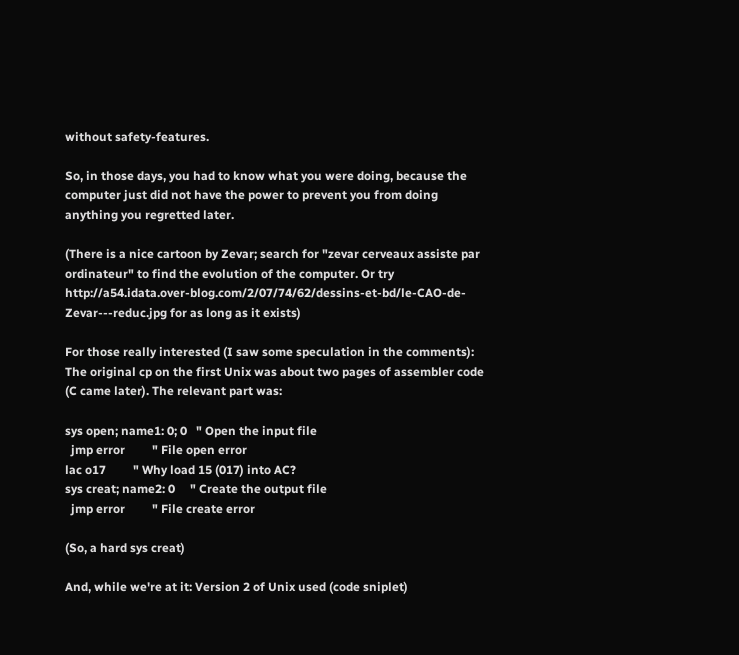without safety-features.

So, in those days, you had to know what you were doing, because the computer just did not have the power to prevent you from doing anything you regretted later.

(There is a nice cartoon by Zevar; search for "zevar cerveaux assiste par ordinateur" to find the evolution of the computer. Or try http://a54.idata.over-blog.com/2/07/74/62/dessins-et-bd/le-CAO-de-Zevar---reduc.jpg for as long as it exists)

For those really interested (I saw some speculation in the comments): The original cp on the first Unix was about two pages of assembler code (C came later). The relevant part was:

sys open; name1: 0; 0   " Open the input file
  jmp error         " File open error
lac o17         " Why load 15 (017) into AC?
sys creat; name2: 0     " Create the output file
  jmp error         " File create error

(So, a hard sys creat)

And, while we're at it: Version 2 of Unix used (code sniplet)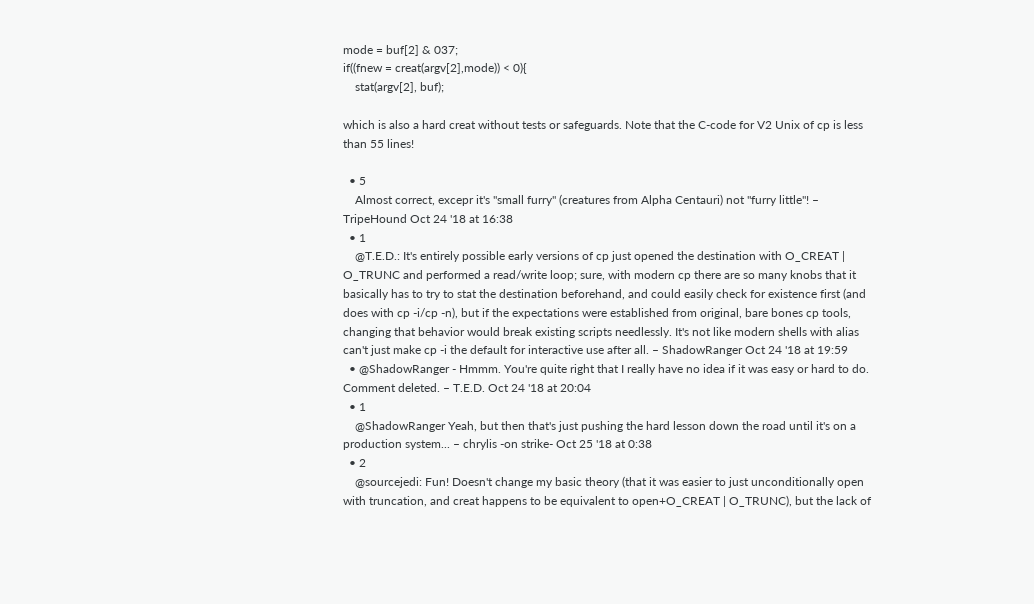mode = buf[2] & 037;
if((fnew = creat(argv[2],mode)) < 0){
    stat(argv[2], buf);

which is also a hard creat without tests or safeguards. Note that the C-code for V2 Unix of cp is less than 55 lines!

  • 5
    Almost correct, excepr it's "small furry" (creatures from Alpha Centauri) not "furry little"! – TripeHound Oct 24 '18 at 16:38
  • 1
    @T.E.D.: It's entirely possible early versions of cp just opened the destination with O_CREAT | O_TRUNC and performed a read/write loop; sure, with modern cp there are so many knobs that it basically has to try to stat the destination beforehand, and could easily check for existence first (and does with cp -i/cp -n), but if the expectations were established from original, bare bones cp tools, changing that behavior would break existing scripts needlessly. It's not like modern shells with alias can't just make cp -i the default for interactive use after all. – ShadowRanger Oct 24 '18 at 19:59
  • @ShadowRanger - Hmmm. You're quite right that I really have no idea if it was easy or hard to do. Comment deleted. – T.E.D. Oct 24 '18 at 20:04
  • 1
    @ShadowRanger Yeah, but then that's just pushing the hard lesson down the road until it's on a production system... – chrylis -on strike- Oct 25 '18 at 0:38
  • 2
    @sourcejedi: Fun! Doesn't change my basic theory (that it was easier to just unconditionally open with truncation, and creat happens to be equivalent to open+O_CREAT | O_TRUNC), but the lack of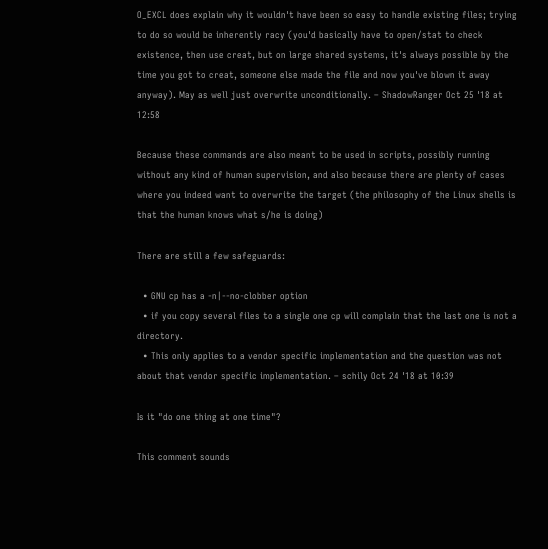O_EXCL does explain why it wouldn't have been so easy to handle existing files; trying to do so would be inherently racy (you'd basically have to open/stat to check existence, then use creat, but on large shared systems, it's always possible by the time you got to creat, someone else made the file and now you've blown it away anyway). May as well just overwrite unconditionally. – ShadowRanger Oct 25 '18 at 12:58

Because these commands are also meant to be used in scripts, possibly running without any kind of human supervision, and also because there are plenty of cases where you indeed want to overwrite the target (the philosophy of the Linux shells is that the human knows what s/he is doing)

There are still a few safeguards:

  • GNU cp has a -n|--no-clobber option
  • if you copy several files to a single one cp will complain that the last one is not a directory.
  • This only applies to a vendor specific implementation and the question was not about that vendor specific implementation. – schily Oct 24 '18 at 10:39

Is it "do one thing at one time"?

This comment sounds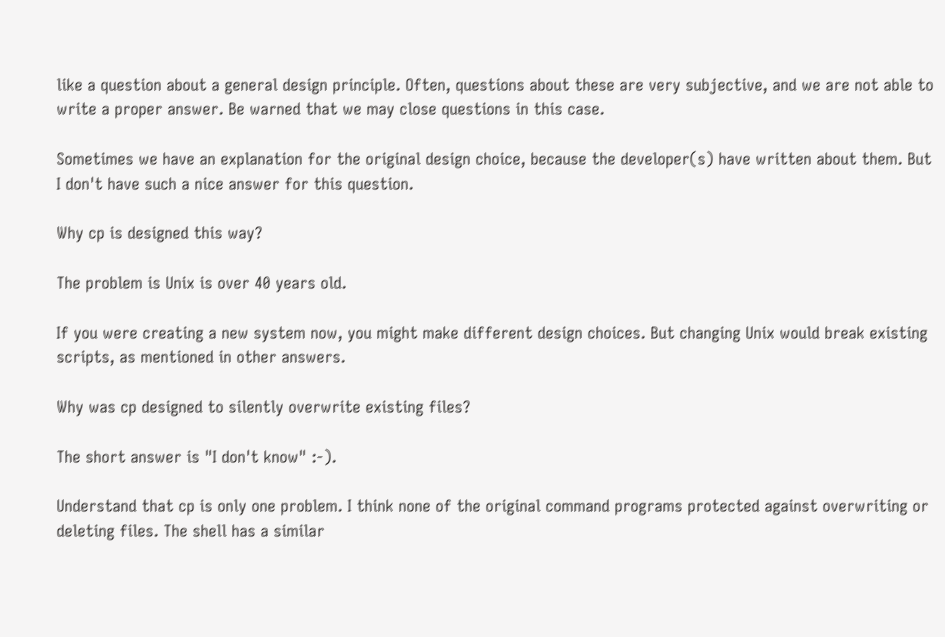like a question about a general design principle. Often, questions about these are very subjective, and we are not able to write a proper answer. Be warned that we may close questions in this case.

Sometimes we have an explanation for the original design choice, because the developer(s) have written about them. But I don't have such a nice answer for this question.

Why cp is designed this way?

The problem is Unix is over 40 years old.

If you were creating a new system now, you might make different design choices. But changing Unix would break existing scripts, as mentioned in other answers.

Why was cp designed to silently overwrite existing files?

The short answer is "I don't know" :-).

Understand that cp is only one problem. I think none of the original command programs protected against overwriting or deleting files. The shell has a similar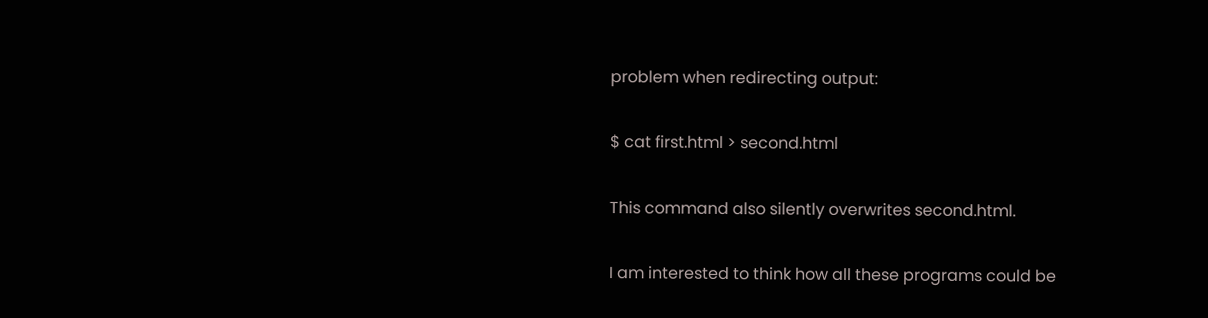problem when redirecting output:

$ cat first.html > second.html

This command also silently overwrites second.html.

I am interested to think how all these programs could be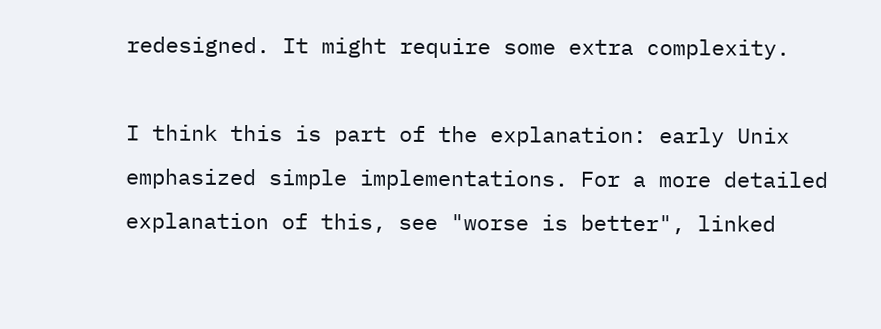redesigned. It might require some extra complexity.

I think this is part of the explanation: early Unix emphasized simple implementations. For a more detailed explanation of this, see "worse is better", linked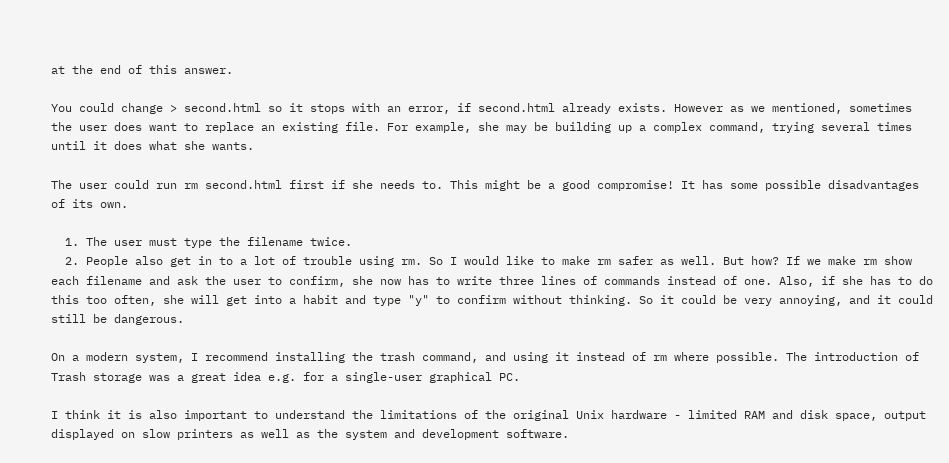at the end of this answer.

You could change > second.html so it stops with an error, if second.html already exists. However as we mentioned, sometimes the user does want to replace an existing file. For example, she may be building up a complex command, trying several times until it does what she wants.

The user could run rm second.html first if she needs to. This might be a good compromise! It has some possible disadvantages of its own.

  1. The user must type the filename twice.
  2. People also get in to a lot of trouble using rm. So I would like to make rm safer as well. But how? If we make rm show each filename and ask the user to confirm, she now has to write three lines of commands instead of one. Also, if she has to do this too often, she will get into a habit and type "y" to confirm without thinking. So it could be very annoying, and it could still be dangerous.

On a modern system, I recommend installing the trash command, and using it instead of rm where possible. The introduction of Trash storage was a great idea e.g. for a single-user graphical PC.

I think it is also important to understand the limitations of the original Unix hardware - limited RAM and disk space, output displayed on slow printers as well as the system and development software.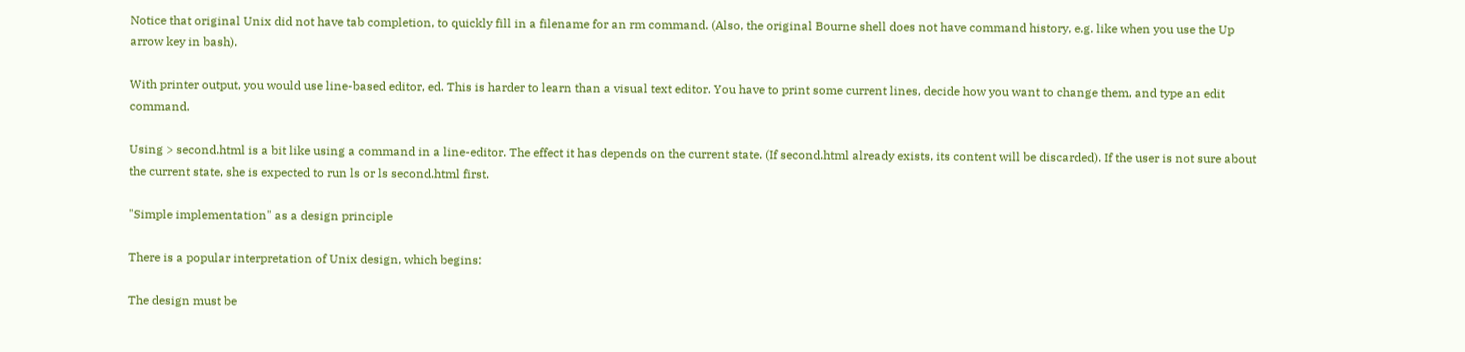Notice that original Unix did not have tab completion, to quickly fill in a filename for an rm command. (Also, the original Bourne shell does not have command history, e.g. like when you use the Up arrow key in bash).

With printer output, you would use line-based editor, ed. This is harder to learn than a visual text editor. You have to print some current lines, decide how you want to change them, and type an edit command.

Using > second.html is a bit like using a command in a line-editor. The effect it has depends on the current state. (If second.html already exists, its content will be discarded). If the user is not sure about the current state, she is expected to run ls or ls second.html first.

"Simple implementation" as a design principle

There is a popular interpretation of Unix design, which begins:

The design must be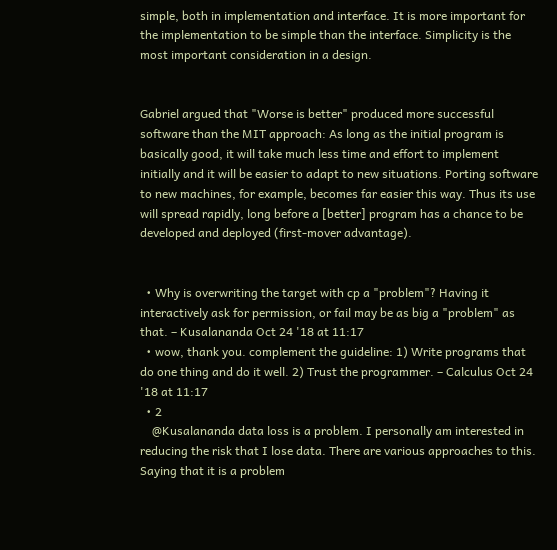simple, both in implementation and interface. It is more important for the implementation to be simple than the interface. Simplicity is the most important consideration in a design.


Gabriel argued that "Worse is better" produced more successful software than the MIT approach: As long as the initial program is basically good, it will take much less time and effort to implement initially and it will be easier to adapt to new situations. Porting software to new machines, for example, becomes far easier this way. Thus its use will spread rapidly, long before a [better] program has a chance to be developed and deployed (first-mover advantage).


  • Why is overwriting the target with cp a "problem"? Having it interactively ask for permission, or fail may be as big a "problem" as that. – Kusalananda Oct 24 '18 at 11:17
  • wow, thank you. complement the guideline: 1) Write programs that do one thing and do it well. 2) Trust the programmer. – Calculus Oct 24 '18 at 11:17
  • 2
    @Kusalananda data loss is a problem. I personally am interested in reducing the risk that I lose data. There are various approaches to this. Saying that it is a problem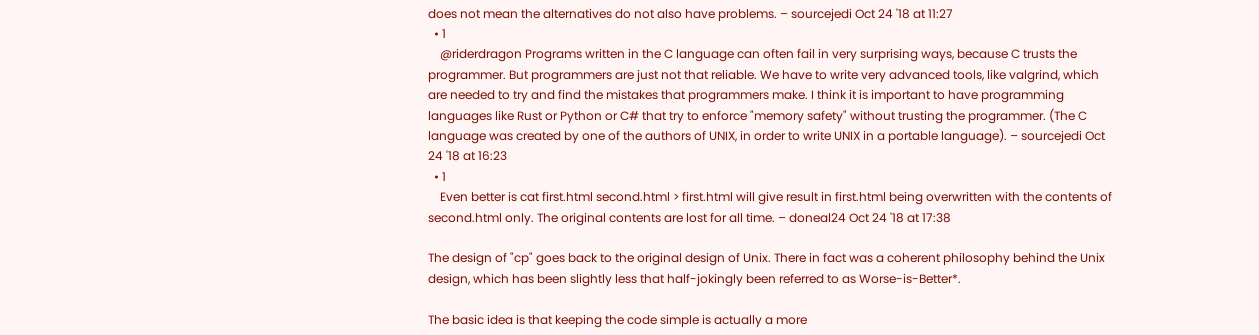does not mean the alternatives do not also have problems. – sourcejedi Oct 24 '18 at 11:27
  • 1
    @riderdragon Programs written in the C language can often fail in very surprising ways, because C trusts the programmer. But programmers are just not that reliable. We have to write very advanced tools, like valgrind, which are needed to try and find the mistakes that programmers make. I think it is important to have programming languages like Rust or Python or C# that try to enforce "memory safety" without trusting the programmer. (The C language was created by one of the authors of UNIX, in order to write UNIX in a portable language). – sourcejedi Oct 24 '18 at 16:23
  • 1
    Even better is cat first.html second.html > first.html will give result in first.html being overwritten with the contents of second.html only. The original contents are lost for all time. – doneal24 Oct 24 '18 at 17:38

The design of "cp" goes back to the original design of Unix. There in fact was a coherent philosophy behind the Unix design, which has been slightly less that half-jokingly been referred to as Worse-is-Better*.

The basic idea is that keeping the code simple is actually a more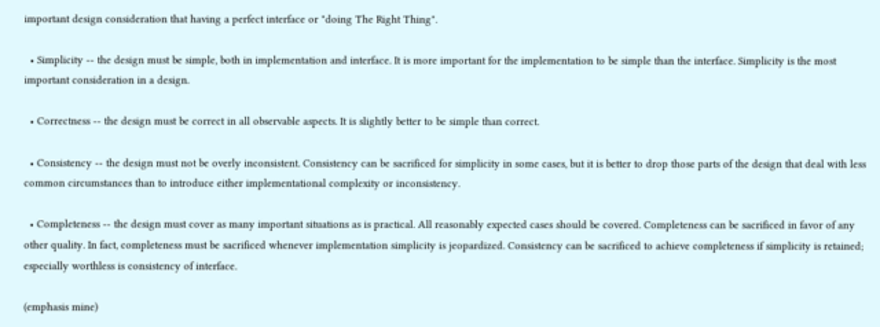important design consideration that having a perfect interface or "doing The Right Thing".

  • Simplicity -- the design must be simple, both in implementation and interface. It is more important for the implementation to be simple than the interface. Simplicity is the most important consideration in a design.

  • Correctness -- the design must be correct in all observable aspects. It is slightly better to be simple than correct.

  • Consistency -- the design must not be overly inconsistent. Consistency can be sacrificed for simplicity in some cases, but it is better to drop those parts of the design that deal with less common circumstances than to introduce either implementational complexity or inconsistency.

  • Completeness -- the design must cover as many important situations as is practical. All reasonably expected cases should be covered. Completeness can be sacrificed in favor of any other quality. In fact, completeness must be sacrificed whenever implementation simplicity is jeopardized. Consistency can be sacrificed to achieve completeness if simplicity is retained; especially worthless is consistency of interface.

(emphasis mine)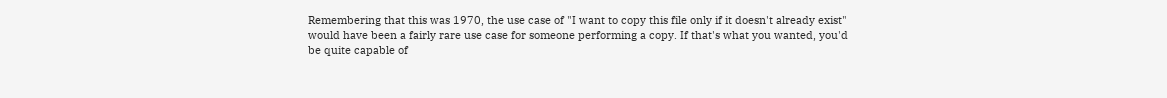Remembering that this was 1970, the use case of "I want to copy this file only if it doesn't already exist" would have been a fairly rare use case for someone performing a copy. If that's what you wanted, you'd be quite capable of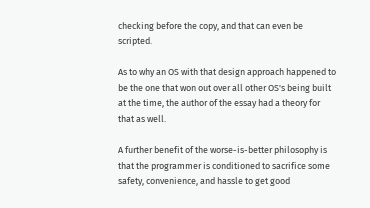checking before the copy, and that can even be scripted.

As to why an OS with that design approach happened to be the one that won out over all other OS's being built at the time, the author of the essay had a theory for that as well.

A further benefit of the worse-is-better philosophy is that the programmer is conditioned to sacrifice some safety, convenience, and hassle to get good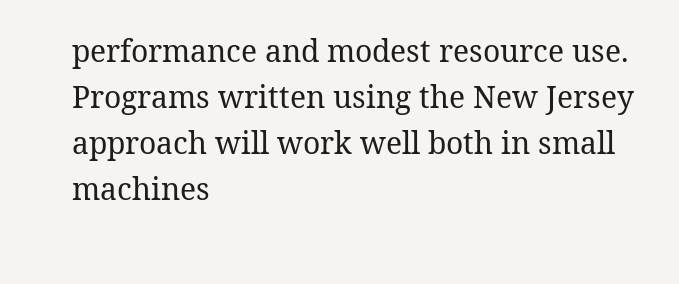performance and modest resource use. Programs written using the New Jersey approach will work well both in small machines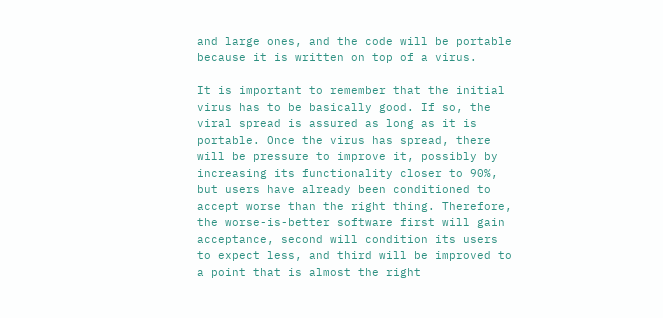and large ones, and the code will be portable because it is written on top of a virus.

It is important to remember that the initial virus has to be basically good. If so, the viral spread is assured as long as it is portable. Once the virus has spread, there will be pressure to improve it, possibly by increasing its functionality closer to 90%, but users have already been conditioned to accept worse than the right thing. Therefore, the worse-is-better software first will gain acceptance, second will condition its users to expect less, and third will be improved to a point that is almost the right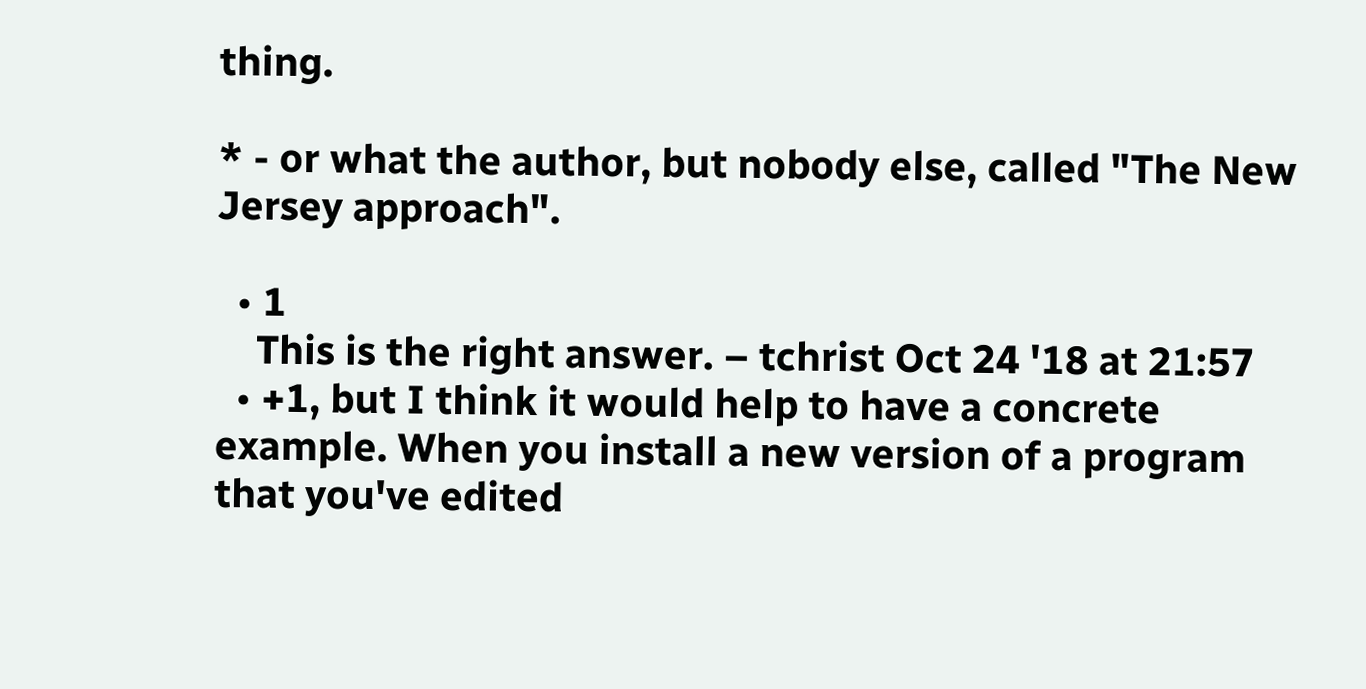thing.

* - or what the author, but nobody else, called "The New Jersey approach".

  • 1
    This is the right answer. – tchrist Oct 24 '18 at 21:57
  • +1, but I think it would help to have a concrete example. When you install a new version of a program that you've edited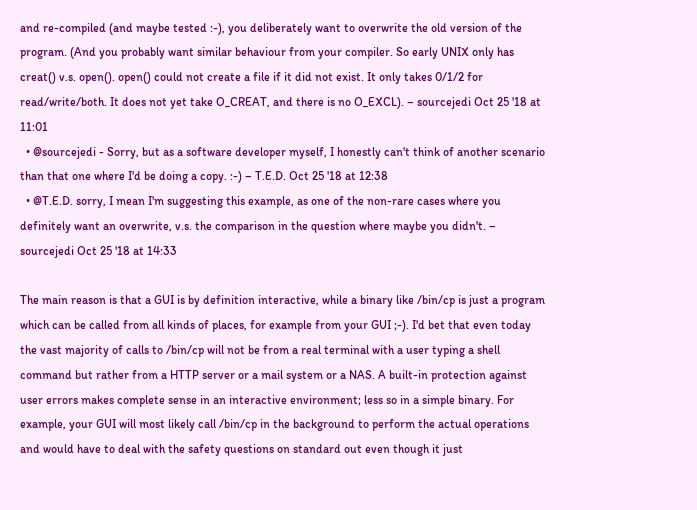and re-compiled (and maybe tested :-), you deliberately want to overwrite the old version of the program. (And you probably want similar behaviour from your compiler. So early UNIX only has creat() v.s. open(). open() could not create a file if it did not exist. It only takes 0/1/2 for read/write/both. It does not yet take O_CREAT, and there is no O_EXCL). – sourcejedi Oct 25 '18 at 11:01
  • @sourcejedi - Sorry, but as a software developer myself, I honestly can't think of another scenario than that one where I'd be doing a copy. :-) – T.E.D. Oct 25 '18 at 12:38
  • @T.E.D. sorry, I mean I'm suggesting this example, as one of the non-rare cases where you definitely want an overwrite, v.s. the comparison in the question where maybe you didn't. – sourcejedi Oct 25 '18 at 14:33

The main reason is that a GUI is by definition interactive, while a binary like /bin/cp is just a program which can be called from all kinds of places, for example from your GUI ;-). I'd bet that even today the vast majority of calls to /bin/cp will not be from a real terminal with a user typing a shell command but rather from a HTTP server or a mail system or a NAS. A built-in protection against user errors makes complete sense in an interactive environment; less so in a simple binary. For example, your GUI will most likely call /bin/cp in the background to perform the actual operations and would have to deal with the safety questions on standard out even though it just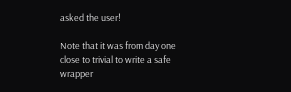asked the user!

Note that it was from day one close to trivial to write a safe wrapper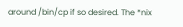around /bin/cp if so desired. The *nix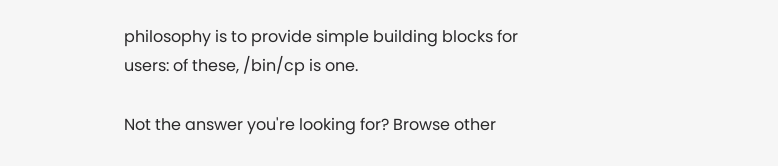philosophy is to provide simple building blocks for users: of these, /bin/cp is one.

Not the answer you're looking for? Browse other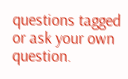questions tagged or ask your own question.